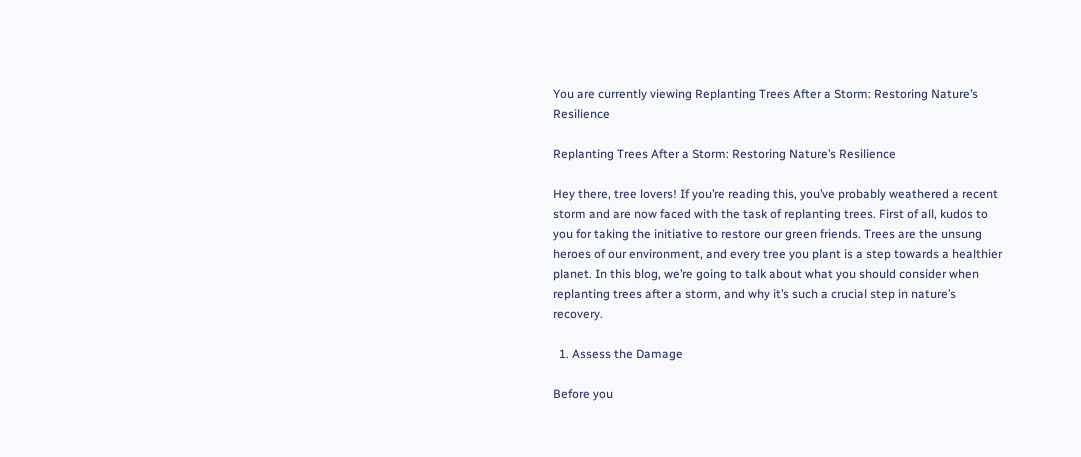You are currently viewing Replanting Trees After a Storm: Restoring Nature’s Resilience

Replanting Trees After a Storm: Restoring Nature’s Resilience

Hey there, tree lovers! If you’re reading this, you’ve probably weathered a recent storm and are now faced with the task of replanting trees. First of all, kudos to you for taking the initiative to restore our green friends. Trees are the unsung heroes of our environment, and every tree you plant is a step towards a healthier planet. In this blog, we’re going to talk about what you should consider when replanting trees after a storm, and why it’s such a crucial step in nature’s recovery.

  1. Assess the Damage

Before you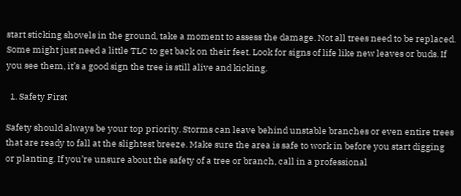start sticking shovels in the ground, take a moment to assess the damage. Not all trees need to be replaced. Some might just need a little TLC to get back on their feet. Look for signs of life like new leaves or buds. If you see them, it’s a good sign the tree is still alive and kicking.

  1. Safety First

Safety should always be your top priority. Storms can leave behind unstable branches or even entire trees that are ready to fall at the slightest breeze. Make sure the area is safe to work in before you start digging or planting. If you’re unsure about the safety of a tree or branch, call in a professional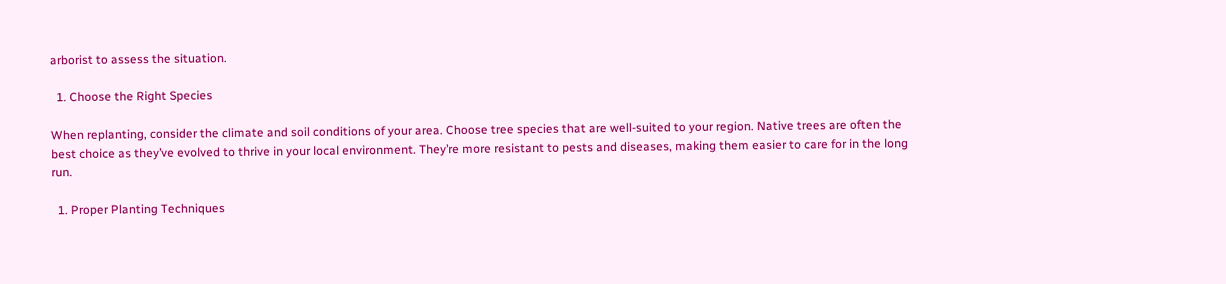arborist to assess the situation.

  1. Choose the Right Species

When replanting, consider the climate and soil conditions of your area. Choose tree species that are well-suited to your region. Native trees are often the best choice as they’ve evolved to thrive in your local environment. They’re more resistant to pests and diseases, making them easier to care for in the long run.

  1. Proper Planting Techniques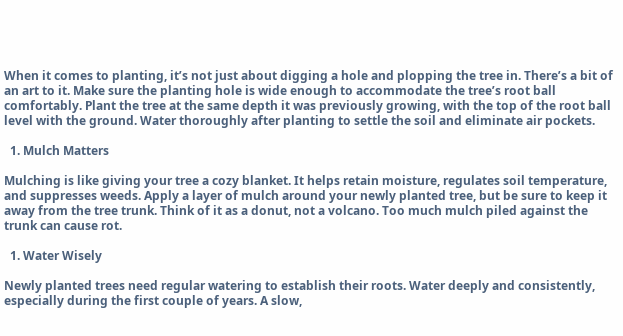When it comes to planting, it’s not just about digging a hole and plopping the tree in. There’s a bit of an art to it. Make sure the planting hole is wide enough to accommodate the tree’s root ball comfortably. Plant the tree at the same depth it was previously growing, with the top of the root ball level with the ground. Water thoroughly after planting to settle the soil and eliminate air pockets.

  1. Mulch Matters

Mulching is like giving your tree a cozy blanket. It helps retain moisture, regulates soil temperature, and suppresses weeds. Apply a layer of mulch around your newly planted tree, but be sure to keep it away from the tree trunk. Think of it as a donut, not a volcano. Too much mulch piled against the trunk can cause rot.

  1. Water Wisely

Newly planted trees need regular watering to establish their roots. Water deeply and consistently, especially during the first couple of years. A slow,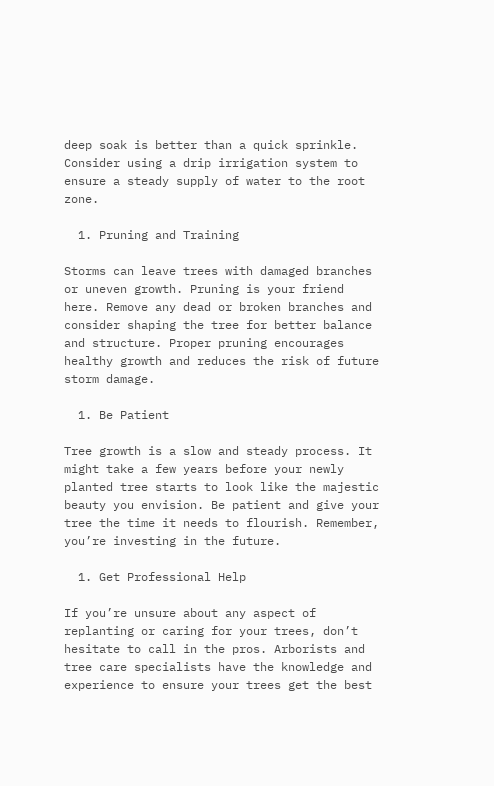deep soak is better than a quick sprinkle. Consider using a drip irrigation system to ensure a steady supply of water to the root zone.

  1. Pruning and Training

Storms can leave trees with damaged branches or uneven growth. Pruning is your friend here. Remove any dead or broken branches and consider shaping the tree for better balance and structure. Proper pruning encourages healthy growth and reduces the risk of future storm damage.

  1. Be Patient

Tree growth is a slow and steady process. It might take a few years before your newly planted tree starts to look like the majestic beauty you envision. Be patient and give your tree the time it needs to flourish. Remember, you’re investing in the future.

  1. Get Professional Help

If you’re unsure about any aspect of replanting or caring for your trees, don’t hesitate to call in the pros. Arborists and tree care specialists have the knowledge and experience to ensure your trees get the best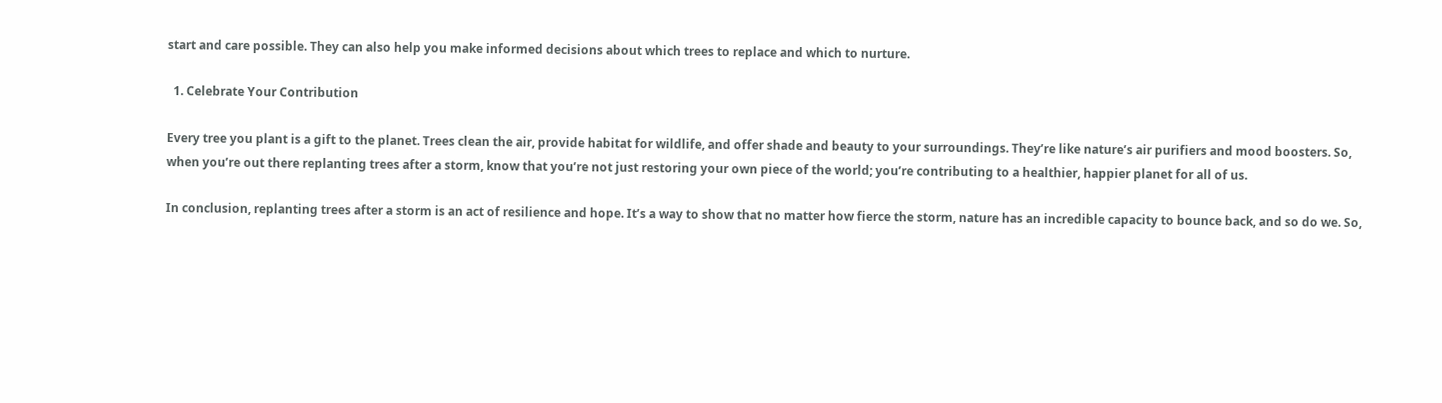start and care possible. They can also help you make informed decisions about which trees to replace and which to nurture.

  1. Celebrate Your Contribution

Every tree you plant is a gift to the planet. Trees clean the air, provide habitat for wildlife, and offer shade and beauty to your surroundings. They’re like nature’s air purifiers and mood boosters. So, when you’re out there replanting trees after a storm, know that you’re not just restoring your own piece of the world; you’re contributing to a healthier, happier planet for all of us.

In conclusion, replanting trees after a storm is an act of resilience and hope. It’s a way to show that no matter how fierce the storm, nature has an incredible capacity to bounce back, and so do we. So,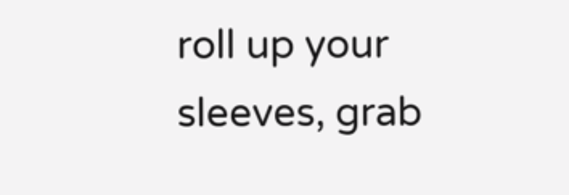roll up your sleeves, grab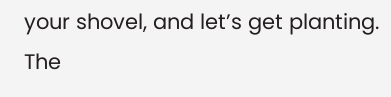your shovel, and let’s get planting. The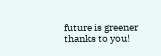future is greener thanks to you!